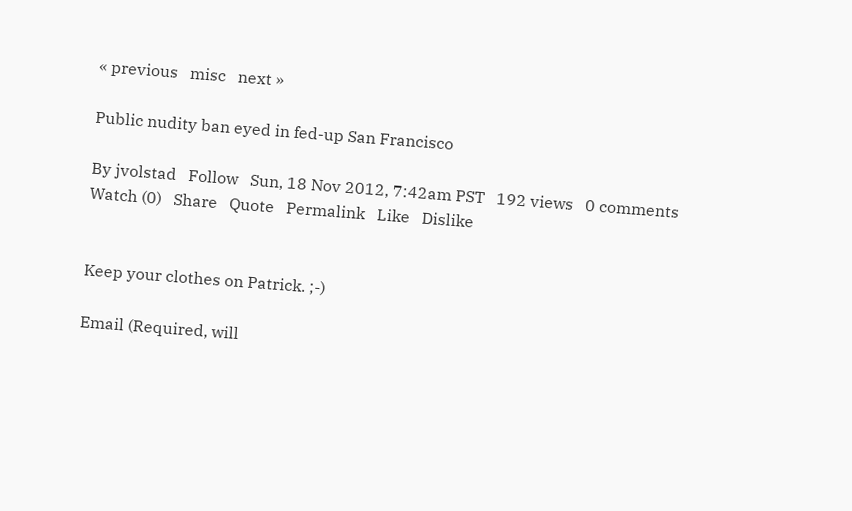« previous   misc   next »

Public nudity ban eyed in fed-up San Francisco

By jvolstad   Follow   Sun, 18 Nov 2012, 7:42am PST   192 views   0 comments   Watch (0)   Share   Quote   Permalink   Like   Dislike


Keep your clothes on Patrick. ;-)

Email (Required, will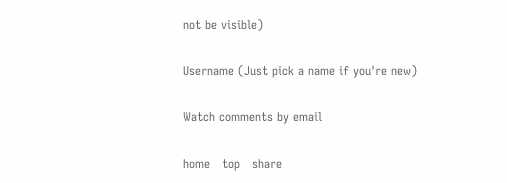not be visible)

Username (Just pick a name if you're new)

Watch comments by email

home   top   share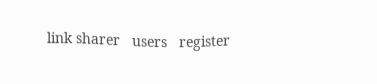link sharer   users   register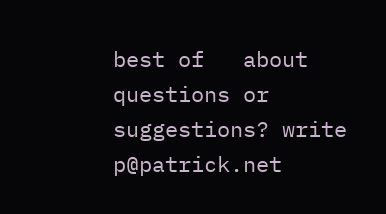best of   about   questions or suggestions? write p@patrick.net